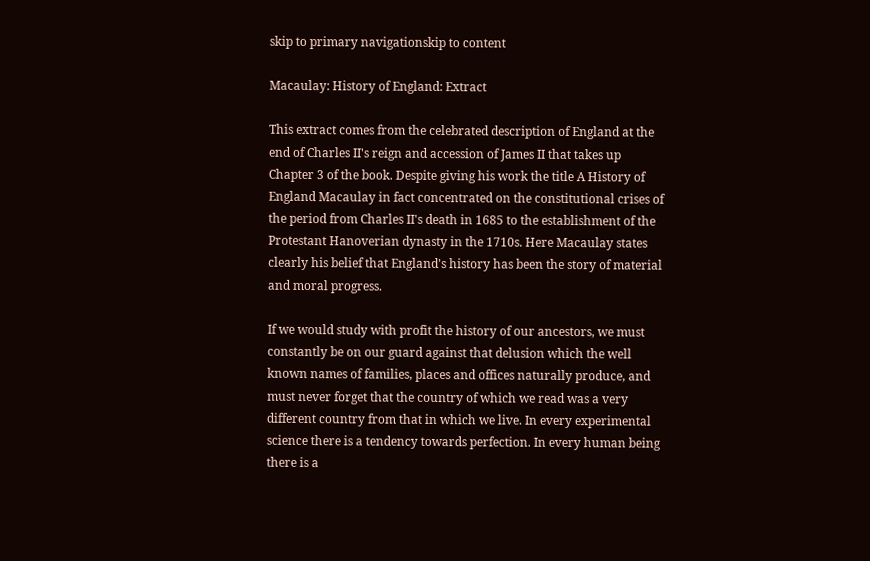skip to primary navigationskip to content

Macaulay: History of England: Extract

This extract comes from the celebrated description of England at the end of Charles II's reign and accession of James II that takes up Chapter 3 of the book. Despite giving his work the title A History of England Macaulay in fact concentrated on the constitutional crises of the period from Charles II's death in 1685 to the establishment of the Protestant Hanoverian dynasty in the 1710s. Here Macaulay states clearly his belief that England's history has been the story of material and moral progress.

If we would study with profit the history of our ancestors, we must constantly be on our guard against that delusion which the well known names of families, places and offices naturally produce, and must never forget that the country of which we read was a very different country from that in which we live. In every experimental science there is a tendency towards perfection. In every human being there is a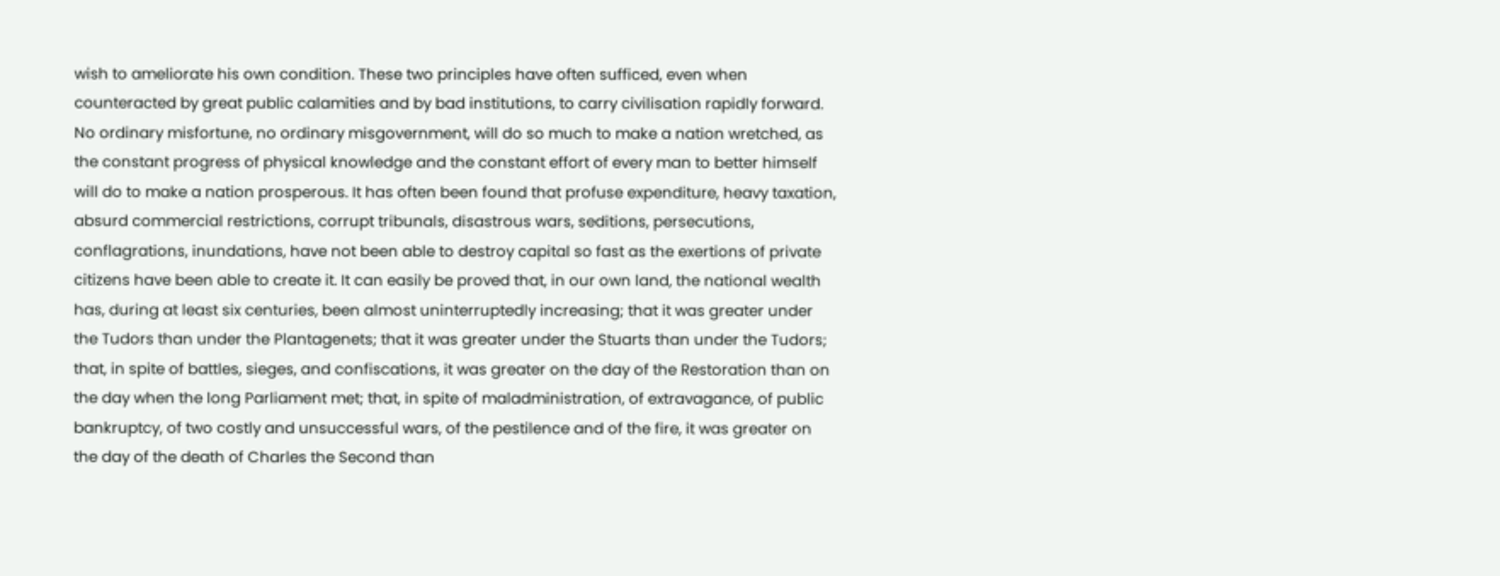wish to ameliorate his own condition. These two principles have often sufficed, even when counteracted by great public calamities and by bad institutions, to carry civilisation rapidly forward. No ordinary misfortune, no ordinary misgovernment, will do so much to make a nation wretched, as the constant progress of physical knowledge and the constant effort of every man to better himself will do to make a nation prosperous. It has often been found that profuse expenditure, heavy taxation, absurd commercial restrictions, corrupt tribunals, disastrous wars, seditions, persecutions, conflagrations, inundations, have not been able to destroy capital so fast as the exertions of private citizens have been able to create it. It can easily be proved that, in our own land, the national wealth has, during at least six centuries, been almost uninterruptedly increasing; that it was greater under the Tudors than under the Plantagenets; that it was greater under the Stuarts than under the Tudors; that, in spite of battles, sieges, and confiscations, it was greater on the day of the Restoration than on the day when the long Parliament met; that, in spite of maladministration, of extravagance, of public bankruptcy, of two costly and unsuccessful wars, of the pestilence and of the fire, it was greater on the day of the death of Charles the Second than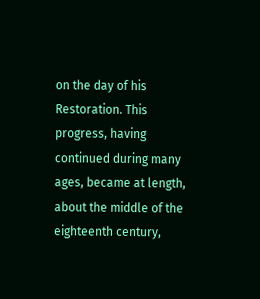on the day of his Restoration. This progress, having continued during many ages, became at length, about the middle of the eighteenth century,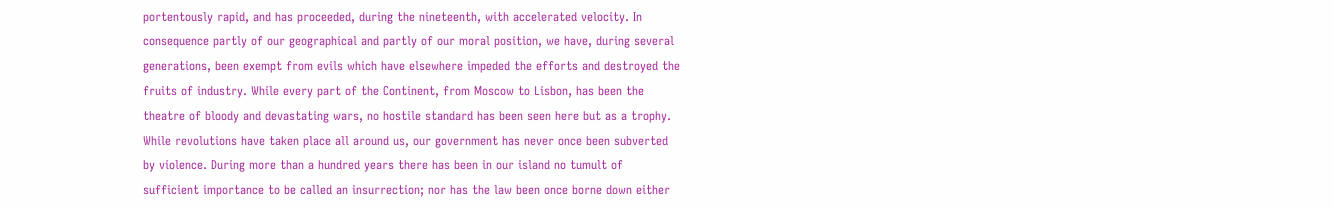portentously rapid, and has proceeded, during the nineteenth, with accelerated velocity. In consequence partly of our geographical and partly of our moral position, we have, during several generations, been exempt from evils which have elsewhere impeded the efforts and destroyed the fruits of industry. While every part of the Continent, from Moscow to Lisbon, has been the theatre of bloody and devastating wars, no hostile standard has been seen here but as a trophy. While revolutions have taken place all around us, our government has never once been subverted by violence. During more than a hundred years there has been in our island no tumult of sufficient importance to be called an insurrection; nor has the law been once borne down either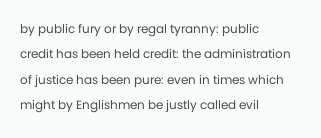by public fury or by regal tyranny: public credit has been held credit: the administration of justice has been pure: even in times which might by Englishmen be justly called evil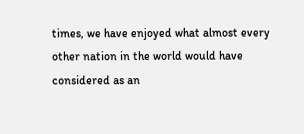times, we have enjoyed what almost every other nation in the world would have considered as an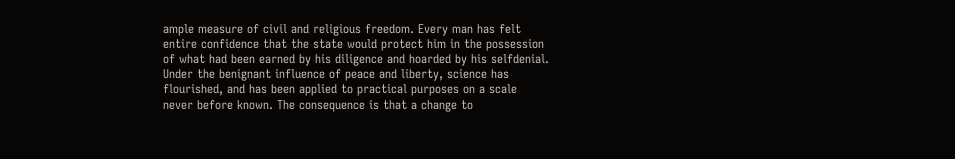ample measure of civil and religious freedom. Every man has felt entire confidence that the state would protect him in the possession of what had been earned by his diligence and hoarded by his selfdenial. Under the benignant influence of peace and liberty, science has flourished, and has been applied to practical purposes on a scale never before known. The consequence is that a change to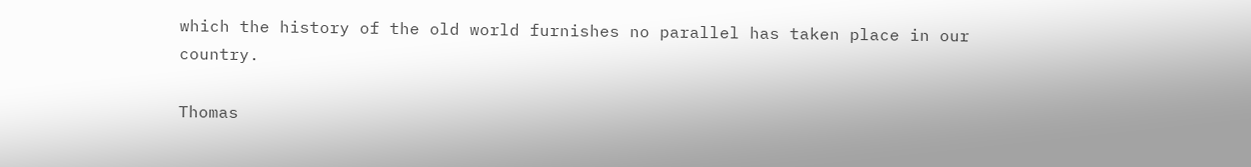which the history of the old world furnishes no parallel has taken place in our country.

Thomas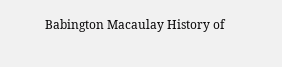Babington Macaulay History of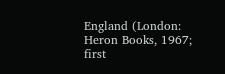England (London: Heron Books, 1967; first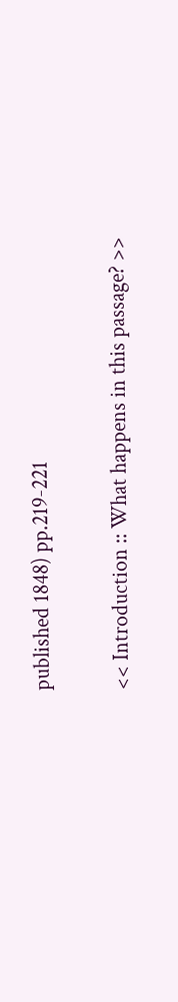published 1848) pp.219-221

<< Introduction :: What happens in this passage? >>